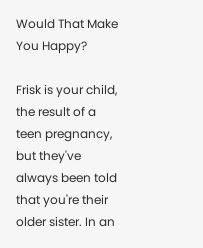Would That Make You Happy?

Frisk is your child, the result of a teen pregnancy, but they've always been told that you're their older sister. In an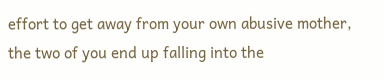effort to get away from your own abusive mother, the two of you end up falling into the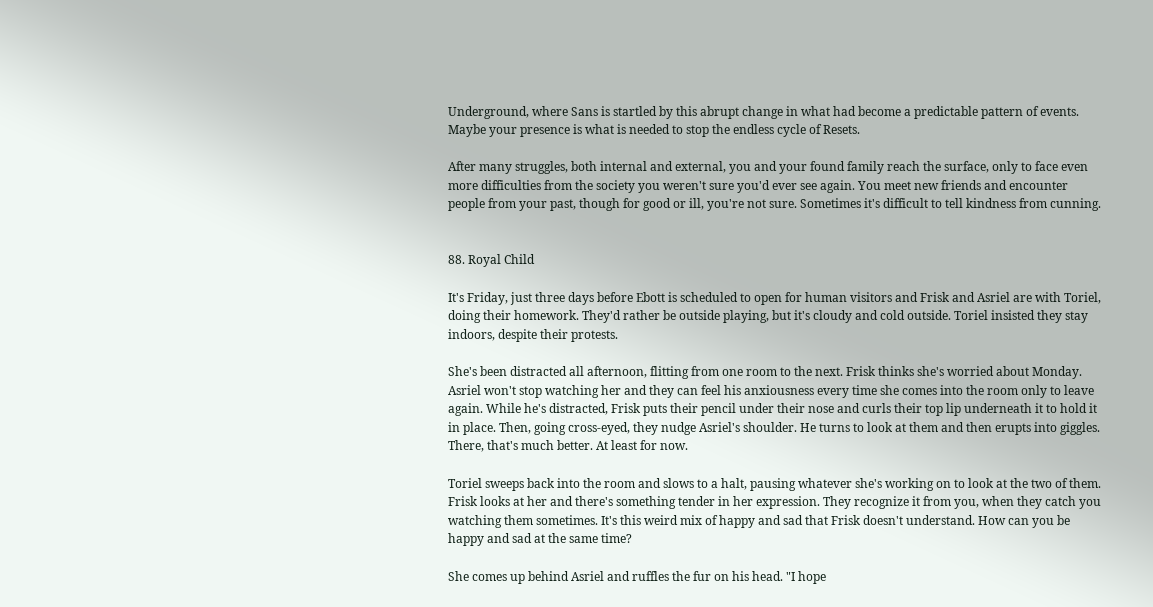Underground, where Sans is startled by this abrupt change in what had become a predictable pattern of events. Maybe your presence is what is needed to stop the endless cycle of Resets.

After many struggles, both internal and external, you and your found family reach the surface, only to face even more difficulties from the society you weren't sure you'd ever see again. You meet new friends and encounter people from your past, though for good or ill, you're not sure. Sometimes it's difficult to tell kindness from cunning.


88. Royal Child

It's Friday, just three days before Ebott is scheduled to open for human visitors and Frisk and Asriel are with Toriel, doing their homework. They'd rather be outside playing, but it's cloudy and cold outside. Toriel insisted they stay indoors, despite their protests.

She's been distracted all afternoon, flitting from one room to the next. Frisk thinks she's worried about Monday. Asriel won't stop watching her and they can feel his anxiousness every time she comes into the room only to leave again. While he's distracted, Frisk puts their pencil under their nose and curls their top lip underneath it to hold it in place. Then, going cross-eyed, they nudge Asriel's shoulder. He turns to look at them and then erupts into giggles. There, that's much better. At least for now.

Toriel sweeps back into the room and slows to a halt, pausing whatever she's working on to look at the two of them. Frisk looks at her and there's something tender in her expression. They recognize it from you, when they catch you watching them sometimes. It's this weird mix of happy and sad that Frisk doesn't understand. How can you be happy and sad at the same time?

She comes up behind Asriel and ruffles the fur on his head. "I hope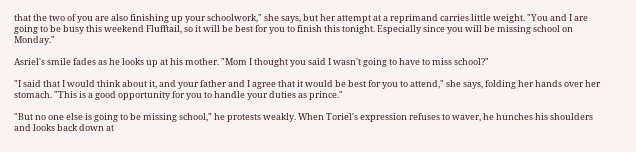that the two of you are also finishing up your schoolwork," she says, but her attempt at a reprimand carries little weight. "You and I are going to be busy this weekend Flufftail, so it will be best for you to finish this tonight. Especially since you will be missing school on Monday."

Asriel's smile fades as he looks up at his mother. "Mom I thought you said I wasn't going to have to miss school?"

"I said that I would think about it, and your father and I agree that it would be best for you to attend," she says, folding her hands over her stomach. "This is a good opportunity for you to handle your duties as prince."

"But no one else is going to be missing school," he protests weakly. When Toriel's expression refuses to waver, he hunches his shoulders and looks back down at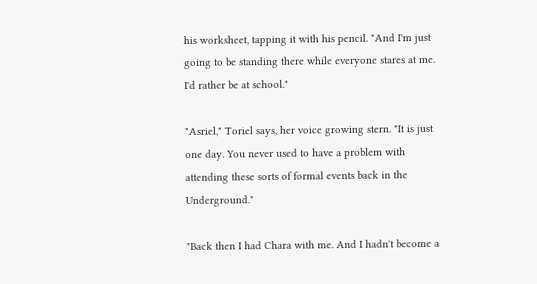his worksheet, tapping it with his pencil. "And I'm just going to be standing there while everyone stares at me. I'd rather be at school."

"Asriel," Toriel says, her voice growing stern. "It is just one day. You never used to have a problem with attending these sorts of formal events back in the Underground."

"Back then I had Chara with me. And I hadn't become a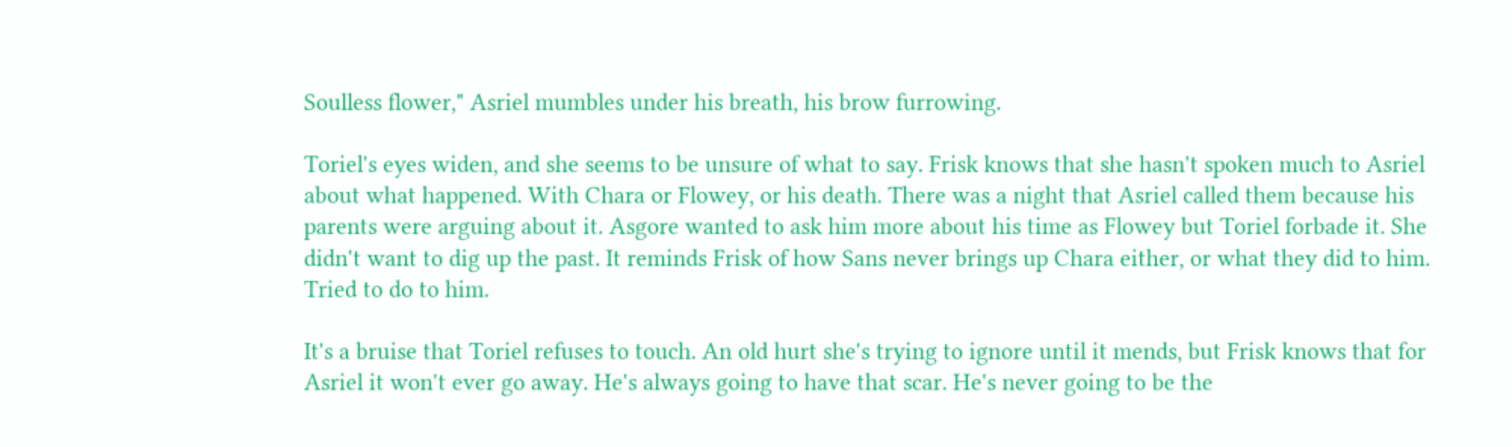Soulless flower," Asriel mumbles under his breath, his brow furrowing.

Toriel's eyes widen, and she seems to be unsure of what to say. Frisk knows that she hasn't spoken much to Asriel about what happened. With Chara or Flowey, or his death. There was a night that Asriel called them because his parents were arguing about it. Asgore wanted to ask him more about his time as Flowey but Toriel forbade it. She didn't want to dig up the past. It reminds Frisk of how Sans never brings up Chara either, or what they did to him. Tried to do to him.

It's a bruise that Toriel refuses to touch. An old hurt she's trying to ignore until it mends, but Frisk knows that for Asriel it won't ever go away. He's always going to have that scar. He's never going to be the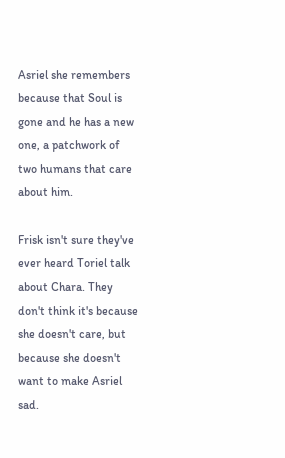Asriel she remembers because that Soul is gone and he has a new one, a patchwork of two humans that care about him.

Frisk isn't sure they've ever heard Toriel talk about Chara. They don't think it's because she doesn't care, but because she doesn't want to make Asriel sad.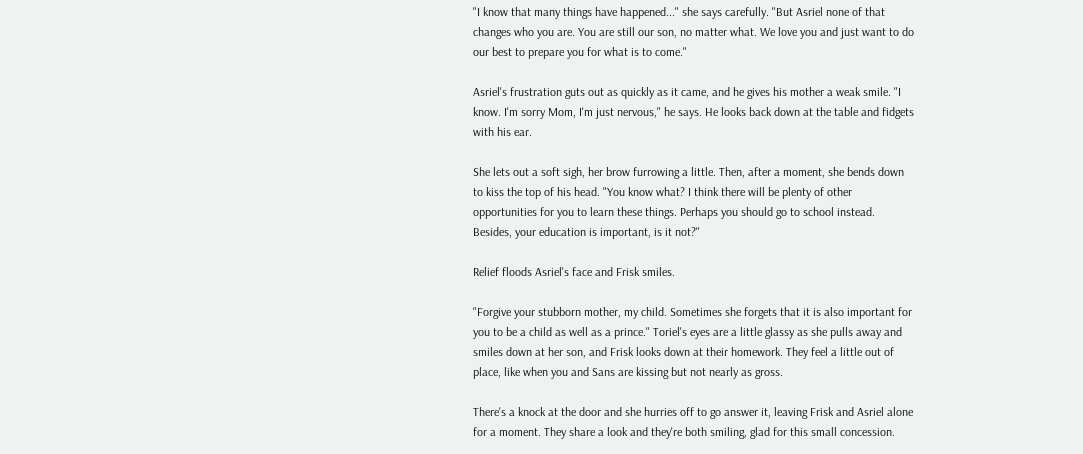"I know that many things have happened..." she says carefully. "But Asriel none of that changes who you are. You are still our son, no matter what. We love you and just want to do our best to prepare you for what is to come."

Asriel's frustration guts out as quickly as it came, and he gives his mother a weak smile. "I know. I'm sorry Mom, I'm just nervous," he says. He looks back down at the table and fidgets with his ear.

She lets out a soft sigh, her brow furrowing a little. Then, after a moment, she bends down to kiss the top of his head. "You know what? I think there will be plenty of other opportunities for you to learn these things. Perhaps you should go to school instead. Besides, your education is important, is it not?"

Relief floods Asriel's face and Frisk smiles.

"Forgive your stubborn mother, my child. Sometimes she forgets that it is also important for you to be a child as well as a prince." Toriel's eyes are a little glassy as she pulls away and smiles down at her son, and Frisk looks down at their homework. They feel a little out of place, like when you and Sans are kissing but not nearly as gross.

There's a knock at the door and she hurries off to go answer it, leaving Frisk and Asriel alone for a moment. They share a look and they're both smiling, glad for this small concession.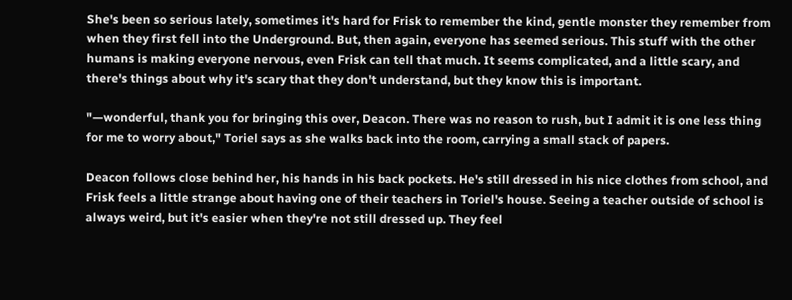She's been so serious lately, sometimes it's hard for Frisk to remember the kind, gentle monster they remember from when they first fell into the Underground. But, then again, everyone has seemed serious. This stuff with the other humans is making everyone nervous, even Frisk can tell that much. It seems complicated, and a little scary, and there's things about why it's scary that they don't understand, but they know this is important.

"—wonderful, thank you for bringing this over, Deacon. There was no reason to rush, but I admit it is one less thing for me to worry about," Toriel says as she walks back into the room, carrying a small stack of papers.

Deacon follows close behind her, his hands in his back pockets. He's still dressed in his nice clothes from school, and Frisk feels a little strange about having one of their teachers in Toriel's house. Seeing a teacher outside of school is always weird, but it's easier when they're not still dressed up. They feel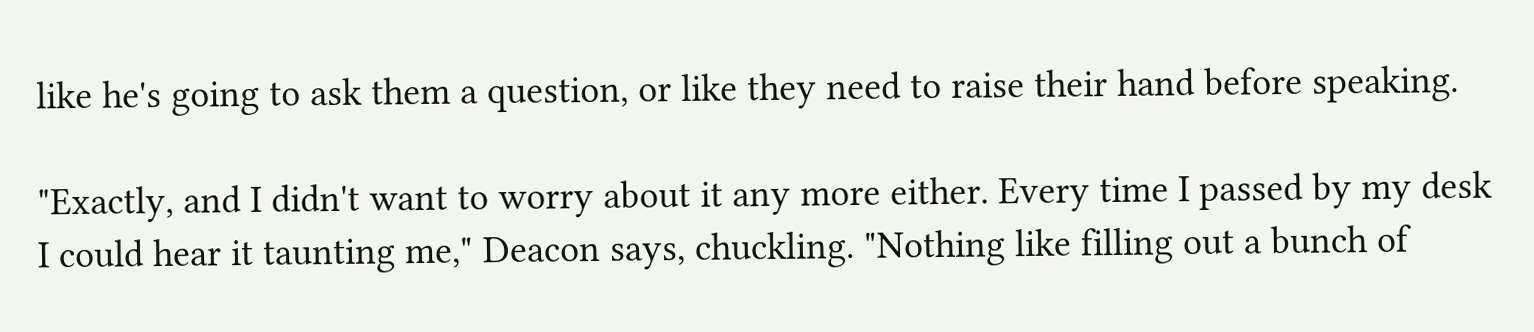like he's going to ask them a question, or like they need to raise their hand before speaking.

"Exactly, and I didn't want to worry about it any more either. Every time I passed by my desk I could hear it taunting me," Deacon says, chuckling. "Nothing like filling out a bunch of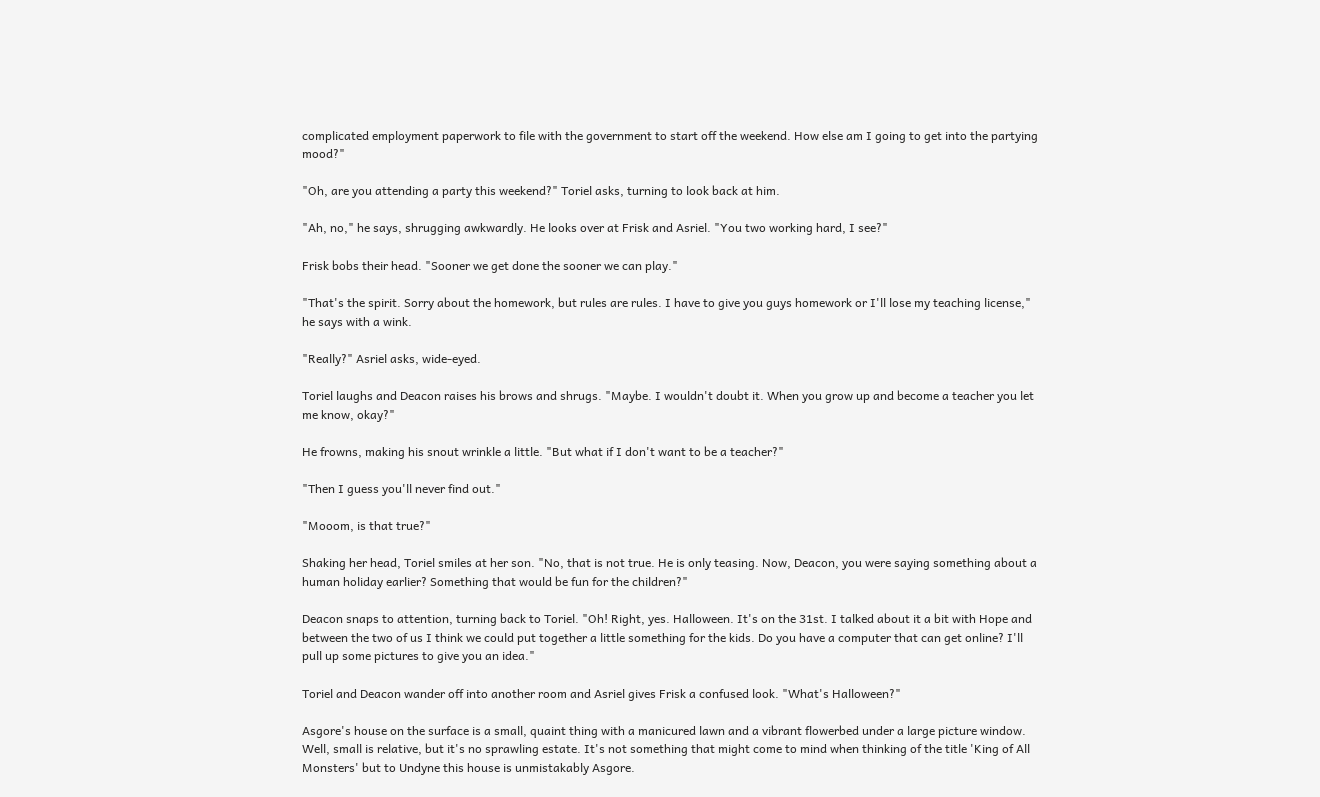complicated employment paperwork to file with the government to start off the weekend. How else am I going to get into the partying mood?"

"Oh, are you attending a party this weekend?" Toriel asks, turning to look back at him.

"Ah, no," he says, shrugging awkwardly. He looks over at Frisk and Asriel. "You two working hard, I see?"

Frisk bobs their head. "Sooner we get done the sooner we can play."

"That's the spirit. Sorry about the homework, but rules are rules. I have to give you guys homework or I'll lose my teaching license," he says with a wink.

"Really?" Asriel asks, wide-eyed.

Toriel laughs and Deacon raises his brows and shrugs. "Maybe. I wouldn't doubt it. When you grow up and become a teacher you let me know, okay?"

He frowns, making his snout wrinkle a little. "But what if I don't want to be a teacher?"

"Then I guess you'll never find out."

"Mooom, is that true?"

Shaking her head, Toriel smiles at her son. "No, that is not true. He is only teasing. Now, Deacon, you were saying something about a human holiday earlier? Something that would be fun for the children?"

Deacon snaps to attention, turning back to Toriel. "Oh! Right, yes. Halloween. It's on the 31st. I talked about it a bit with Hope and between the two of us I think we could put together a little something for the kids. Do you have a computer that can get online? I'll pull up some pictures to give you an idea."

Toriel and Deacon wander off into another room and Asriel gives Frisk a confused look. "What's Halloween?"

Asgore's house on the surface is a small, quaint thing with a manicured lawn and a vibrant flowerbed under a large picture window. Well, small is relative, but it's no sprawling estate. It's not something that might come to mind when thinking of the title 'King of All Monsters' but to Undyne this house is unmistakably Asgore.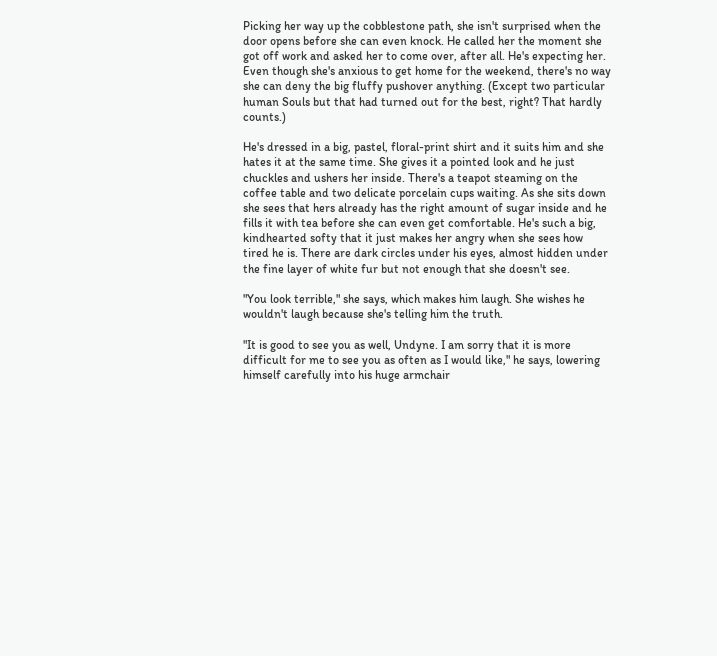Picking her way up the cobblestone path, she isn't surprised when the door opens before she can even knock. He called her the moment she got off work and asked her to come over, after all. He's expecting her. Even though she's anxious to get home for the weekend, there's no way she can deny the big fluffy pushover anything. (Except two particular human Souls but that had turned out for the best, right? That hardly counts.)

He's dressed in a big, pastel, floral-print shirt and it suits him and she hates it at the same time. She gives it a pointed look and he just chuckles and ushers her inside. There's a teapot steaming on the coffee table and two delicate porcelain cups waiting. As she sits down she sees that hers already has the right amount of sugar inside and he fills it with tea before she can even get comfortable. He's such a big, kindhearted softy that it just makes her angry when she sees how tired he is. There are dark circles under his eyes, almost hidden under the fine layer of white fur but not enough that she doesn't see.

"You look terrible," she says, which makes him laugh. She wishes he wouldn't laugh because she's telling him the truth.

"It is good to see you as well, Undyne. I am sorry that it is more difficult for me to see you as often as I would like," he says, lowering himself carefully into his huge armchair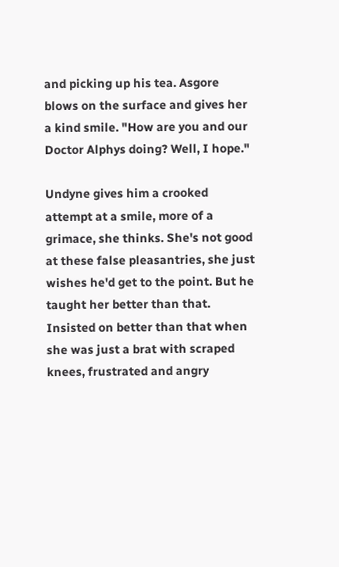and picking up his tea. Asgore blows on the surface and gives her a kind smile. "How are you and our Doctor Alphys doing? Well, I hope."

Undyne gives him a crooked attempt at a smile, more of a grimace, she thinks. She's not good at these false pleasantries, she just wishes he'd get to the point. But he taught her better than that. Insisted on better than that when she was just a brat with scraped knees, frustrated and angry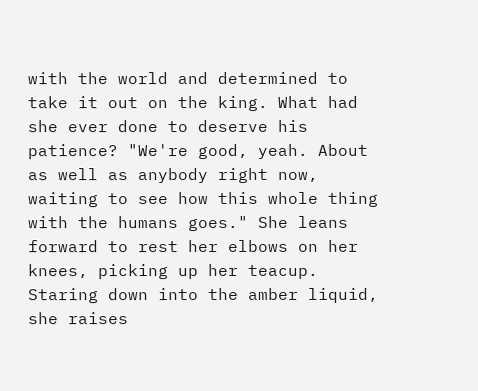with the world and determined to take it out on the king. What had she ever done to deserve his patience? "We're good, yeah. About as well as anybody right now, waiting to see how this whole thing with the humans goes." She leans forward to rest her elbows on her knees, picking up her teacup. Staring down into the amber liquid, she raises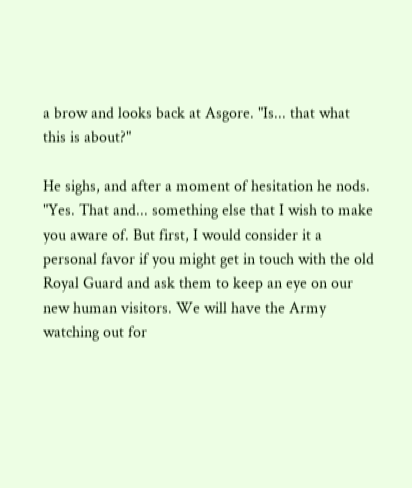a brow and looks back at Asgore. "Is... that what this is about?"

He sighs, and after a moment of hesitation he nods. "Yes. That and... something else that I wish to make you aware of. But first, I would consider it a personal favor if you might get in touch with the old Royal Guard and ask them to keep an eye on our new human visitors. We will have the Army watching out for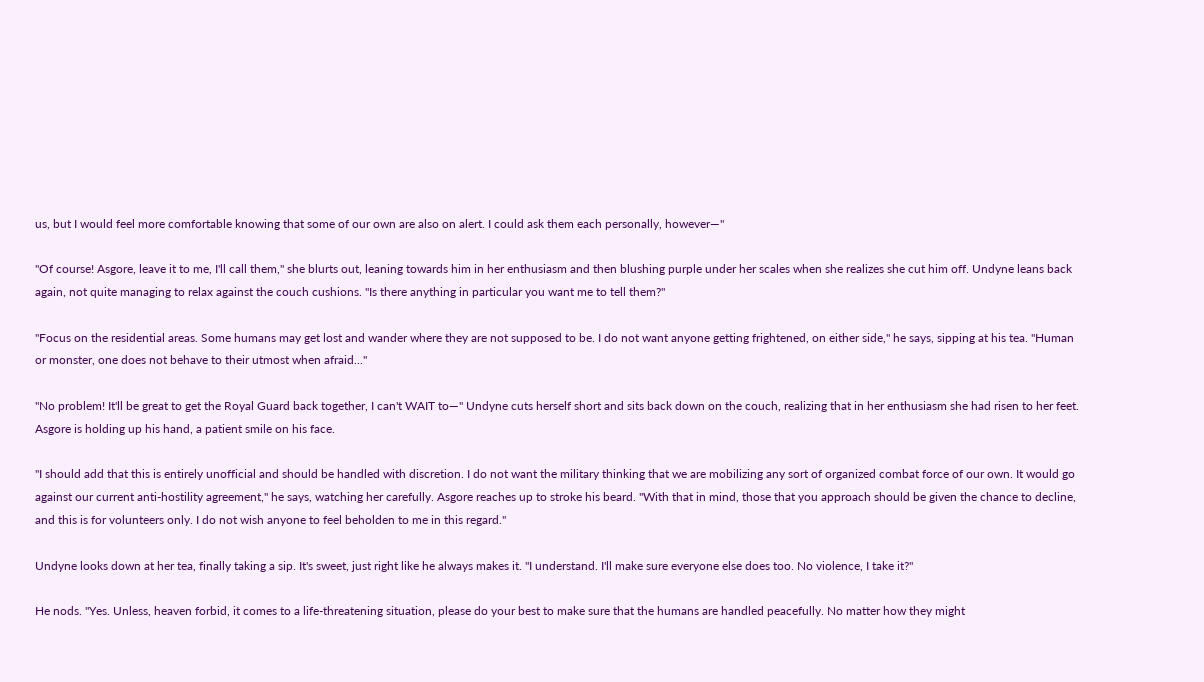us, but I would feel more comfortable knowing that some of our own are also on alert. I could ask them each personally, however—"

"Of course! Asgore, leave it to me, I'll call them," she blurts out, leaning towards him in her enthusiasm and then blushing purple under her scales when she realizes she cut him off. Undyne leans back again, not quite managing to relax against the couch cushions. "Is there anything in particular you want me to tell them?"

"Focus on the residential areas. Some humans may get lost and wander where they are not supposed to be. I do not want anyone getting frightened, on either side," he says, sipping at his tea. "Human or monster, one does not behave to their utmost when afraid..."

"No problem! It'll be great to get the Royal Guard back together, I can't WAIT to—" Undyne cuts herself short and sits back down on the couch, realizing that in her enthusiasm she had risen to her feet. Asgore is holding up his hand, a patient smile on his face.

"I should add that this is entirely unofficial and should be handled with discretion. I do not want the military thinking that we are mobilizing any sort of organized combat force of our own. It would go against our current anti-hostility agreement," he says, watching her carefully. Asgore reaches up to stroke his beard. "With that in mind, those that you approach should be given the chance to decline, and this is for volunteers only. I do not wish anyone to feel beholden to me in this regard."

Undyne looks down at her tea, finally taking a sip. It's sweet, just right like he always makes it. "I understand. I'll make sure everyone else does too. No violence, I take it?"

He nods. "Yes. Unless, heaven forbid, it comes to a life-threatening situation, please do your best to make sure that the humans are handled peacefully. No matter how they might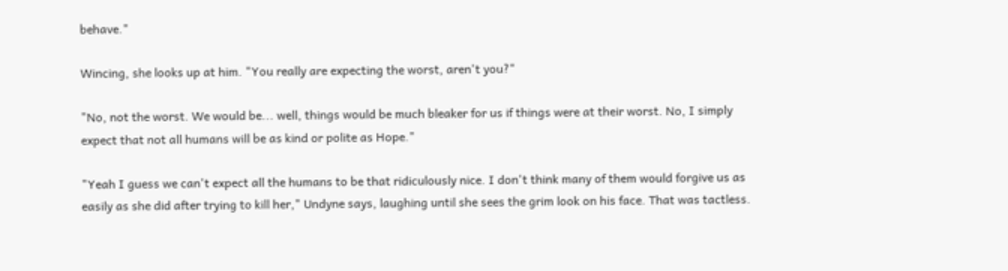behave."

Wincing, she looks up at him. "You really are expecting the worst, aren't you?"

"No, not the worst. We would be... well, things would be much bleaker for us if things were at their worst. No, I simply expect that not all humans will be as kind or polite as Hope."

"Yeah I guess we can't expect all the humans to be that ridiculously nice. I don't think many of them would forgive us as easily as she did after trying to kill her," Undyne says, laughing until she sees the grim look on his face. That was tactless.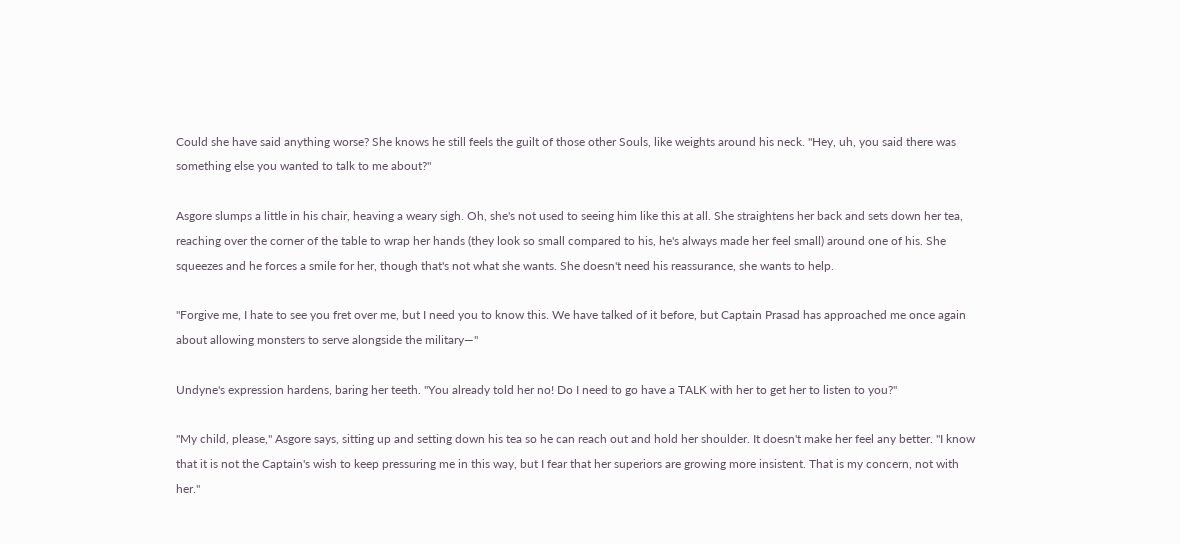Could she have said anything worse? She knows he still feels the guilt of those other Souls, like weights around his neck. "Hey, uh, you said there was something else you wanted to talk to me about?"

Asgore slumps a little in his chair, heaving a weary sigh. Oh, she's not used to seeing him like this at all. She straightens her back and sets down her tea, reaching over the corner of the table to wrap her hands (they look so small compared to his, he's always made her feel small) around one of his. She squeezes and he forces a smile for her, though that's not what she wants. She doesn't need his reassurance, she wants to help.

"Forgive me, I hate to see you fret over me, but I need you to know this. We have talked of it before, but Captain Prasad has approached me once again about allowing monsters to serve alongside the military—"

Undyne's expression hardens, baring her teeth. "You already told her no! Do I need to go have a TALK with her to get her to listen to you?"

"My child, please," Asgore says, sitting up and setting down his tea so he can reach out and hold her shoulder. It doesn't make her feel any better. "I know that it is not the Captain's wish to keep pressuring me in this way, but I fear that her superiors are growing more insistent. That is my concern, not with her."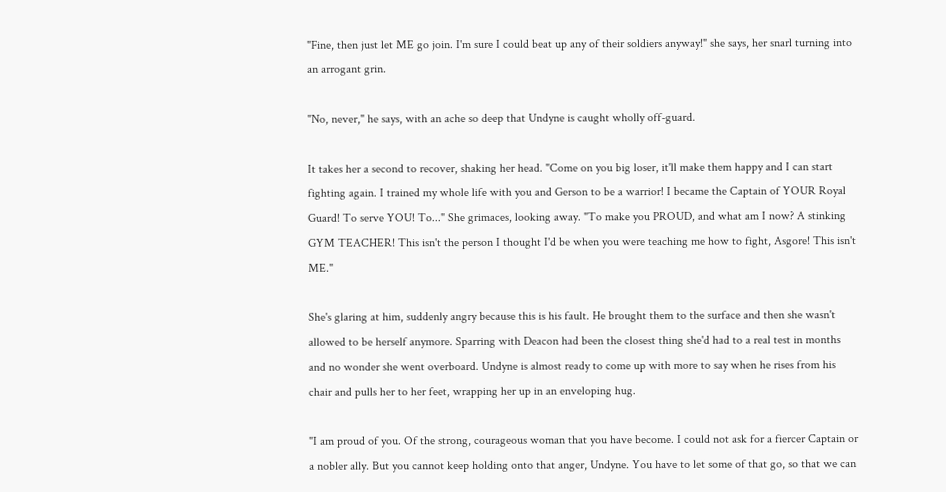"Fine, then just let ME go join. I'm sure I could beat up any of their soldiers anyway!" she says, her snarl turning into an arrogant grin.

"No, never," he says, with an ache so deep that Undyne is caught wholly off-guard.

It takes her a second to recover, shaking her head. "Come on you big loser, it'll make them happy and I can start fighting again. I trained my whole life with you and Gerson to be a warrior! I became the Captain of YOUR Royal Guard! To serve YOU! To..." She grimaces, looking away. "To make you PROUD, and what am I now? A stinking GYM TEACHER! This isn't the person I thought I'd be when you were teaching me how to fight, Asgore! This isn't ME."

She's glaring at him, suddenly angry because this is his fault. He brought them to the surface and then she wasn't allowed to be herself anymore. Sparring with Deacon had been the closest thing she'd had to a real test in months and no wonder she went overboard. Undyne is almost ready to come up with more to say when he rises from his chair and pulls her to her feet, wrapping her up in an enveloping hug.

"I am proud of you. Of the strong, courageous woman that you have become. I could not ask for a fiercer Captain or a nobler ally. But you cannot keep holding onto that anger, Undyne. You have to let some of that go, so that we can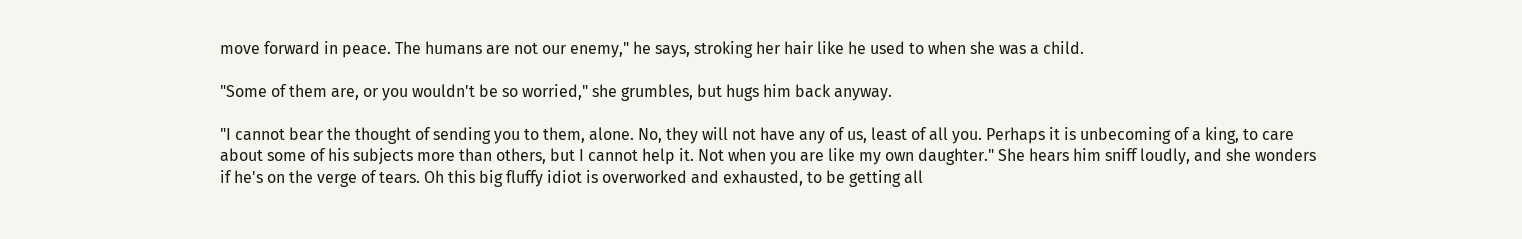move forward in peace. The humans are not our enemy," he says, stroking her hair like he used to when she was a child.

"Some of them are, or you wouldn't be so worried," she grumbles, but hugs him back anyway.

"I cannot bear the thought of sending you to them, alone. No, they will not have any of us, least of all you. Perhaps it is unbecoming of a king, to care about some of his subjects more than others, but I cannot help it. Not when you are like my own daughter." She hears him sniff loudly, and she wonders if he's on the verge of tears. Oh this big fluffy idiot is overworked and exhausted, to be getting all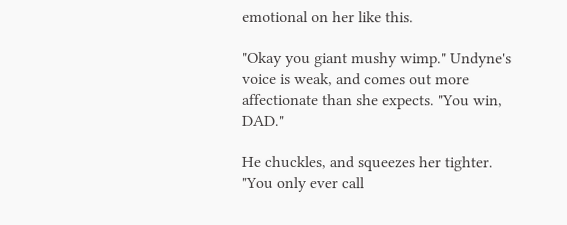emotional on her like this.

"Okay you giant mushy wimp." Undyne's voice is weak, and comes out more affectionate than she expects. "You win, DAD."

He chuckles, and squeezes her tighter. "You only ever call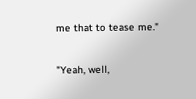me that to tease me."

"Yeah, well,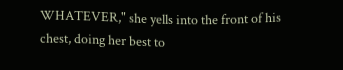WHATEVER," she yells into the front of his chest, doing her best to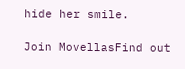hide her smile.

Join MovellasFind out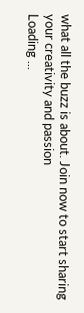what all the buzz is about. Join now to start sharing your creativity and passion
Loading ...